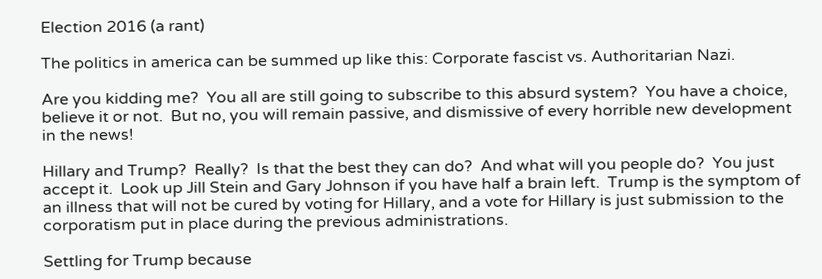Election 2016 (a rant)

The politics in america can be summed up like this: Corporate fascist vs. Authoritarian Nazi.

Are you kidding me?  You all are still going to subscribe to this absurd system?  You have a choice, believe it or not.  But no, you will remain passive, and dismissive of every horrible new development in the news!

Hillary and Trump?  Really?  Is that the best they can do?  And what will you people do?  You just accept it.  Look up Jill Stein and Gary Johnson if you have half a brain left.  Trump is the symptom of an illness that will not be cured by voting for Hillary, and a vote for Hillary is just submission to the corporatism put in place during the previous administrations.

Settling for Trump because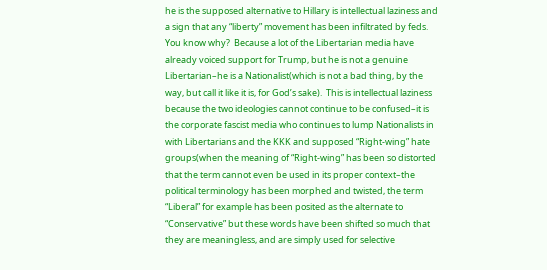he is the supposed alternative to Hillary is intellectual laziness and a sign that any “liberty” movement has been infiltrated by feds.  You know why?  Because a lot of the Libertarian media have already voiced support for Trump, but he is not a genuine Libertarian–he is a Nationalist(which is not a bad thing, by the way, but call it like it is, for God’s sake).  This is intellectual laziness because the two ideologies cannot continue to be confused–it is the corporate fascist media who continues to lump Nationalists in with Libertarians and the KKK and supposed “Right-wing” hate groups(when the meaning of “Right-wing” has been so distorted that the term cannot even be used in its proper context–the political terminology has been morphed and twisted, the term “Liberal” for example has been posited as the alternate to “Conservative” but these words have been shifted so much that they are meaningless, and are simply used for selective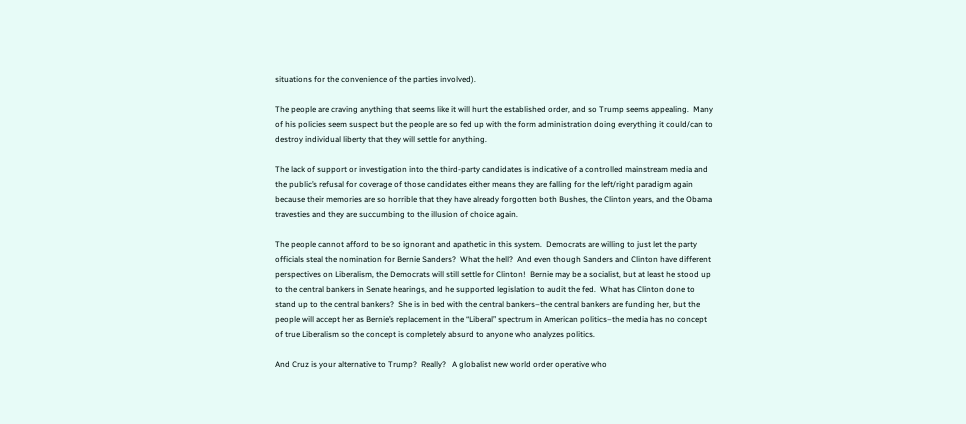situations for the convenience of the parties involved).

The people are craving anything that seems like it will hurt the established order, and so Trump seems appealing.  Many of his policies seem suspect but the people are so fed up with the form administration doing everything it could/can to destroy individual liberty that they will settle for anything.

The lack of support or investigation into the third-party candidates is indicative of a controlled mainstream media and the public’s refusal for coverage of those candidates either means they are falling for the left/right paradigm again because their memories are so horrible that they have already forgotten both Bushes, the Clinton years, and the Obama travesties and they are succumbing to the illusion of choice again.

The people cannot afford to be so ignorant and apathetic in this system.  Democrats are willing to just let the party officials steal the nomination for Bernie Sanders?  What the hell?  And even though Sanders and Clinton have different perspectives on Liberalism, the Democrats will still settle for Clinton!  Bernie may be a socialist, but at least he stood up to the central bankers in Senate hearings, and he supported legislation to audit the fed.  What has Clinton done to stand up to the central bankers?  She is in bed with the central bankers–the central bankers are funding her, but the people will accept her as Bernie’s replacement in the “Liberal” spectrum in American politics–the media has no concept of true Liberalism so the concept is completely absurd to anyone who analyzes politics.

And Cruz is your alternative to Trump?  Really?   A globalist new world order operative who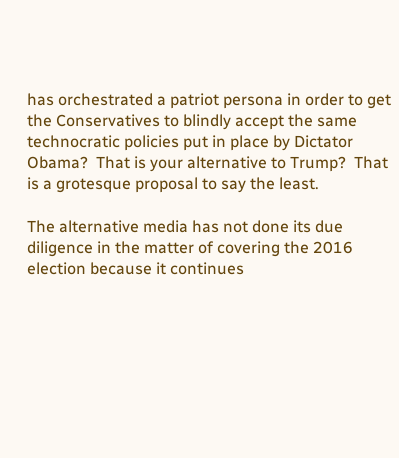has orchestrated a patriot persona in order to get the Conservatives to blindly accept the same technocratic policies put in place by Dictator Obama?  That is your alternative to Trump?  That is a grotesque proposal to say the least.

The alternative media has not done its due diligence in the matter of covering the 2016 election because it continues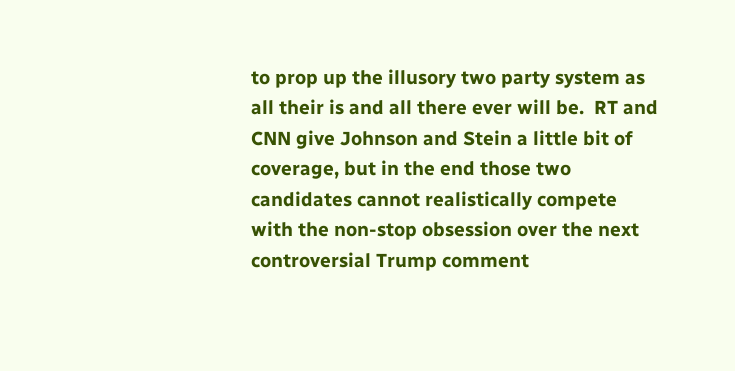to prop up the illusory two party system as all their is and all there ever will be.  RT and CNN give Johnson and Stein a little bit of coverage, but in the end those two candidates cannot realistically compete with the non-stop obsession over the next controversial Trump comment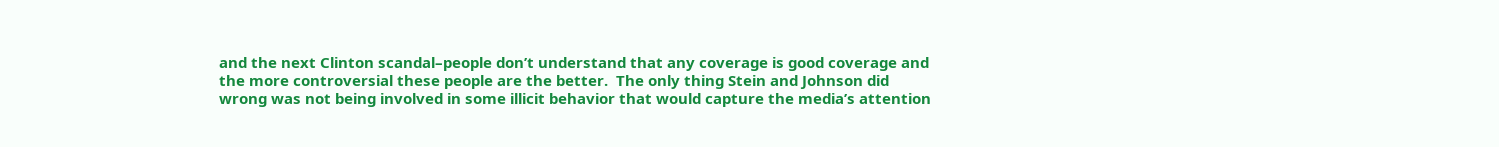and the next Clinton scandal–people don’t understand that any coverage is good coverage and the more controversial these people are the better.  The only thing Stein and Johnson did wrong was not being involved in some illicit behavior that would capture the media’s attention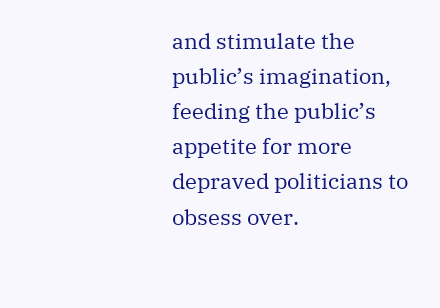and stimulate the public’s imagination, feeding the public’s appetite for more depraved politicians to obsess over.